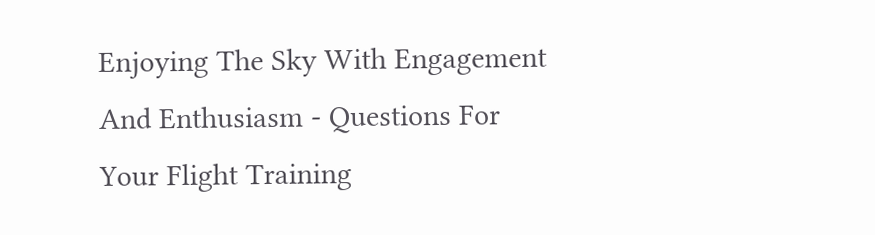Enjoying The Sky With Engagement And Enthusiasm - Questions For Your Flight Training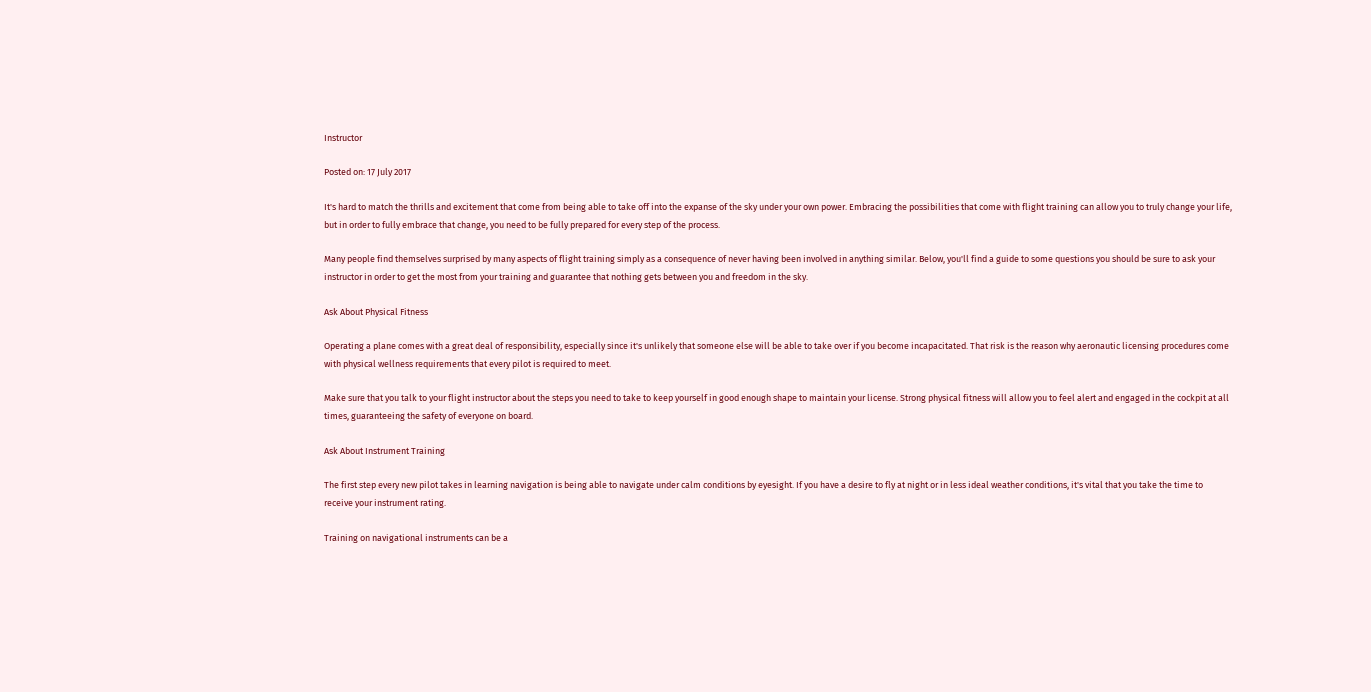Instructor

Posted on: 17 July 2017

It's hard to match the thrills and excitement that come from being able to take off into the expanse of the sky under your own power. Embracing the possibilities that come with flight training can allow you to truly change your life, but in order to fully embrace that change, you need to be fully prepared for every step of the process.

Many people find themselves surprised by many aspects of flight training simply as a consequence of never having been involved in anything similar. Below, you'll find a guide to some questions you should be sure to ask your instructor in order to get the most from your training and guarantee that nothing gets between you and freedom in the sky.

Ask About Physical Fitness

Operating a plane comes with a great deal of responsibility, especially since it's unlikely that someone else will be able to take over if you become incapacitated. That risk is the reason why aeronautic licensing procedures come with physical wellness requirements that every pilot is required to meet.

Make sure that you talk to your flight instructor about the steps you need to take to keep yourself in good enough shape to maintain your license. Strong physical fitness will allow you to feel alert and engaged in the cockpit at all times, guaranteeing the safety of everyone on board.

Ask About Instrument Training

The first step every new pilot takes in learning navigation is being able to navigate under calm conditions by eyesight. If you have a desire to fly at night or in less ideal weather conditions, it's vital that you take the time to receive your instrument rating.

Training on navigational instruments can be a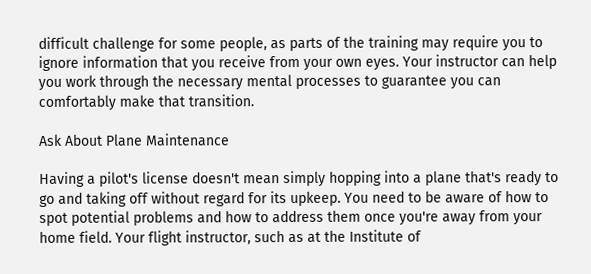difficult challenge for some people, as parts of the training may require you to ignore information that you receive from your own eyes. Your instructor can help you work through the necessary mental processes to guarantee you can comfortably make that transition.

Ask About Plane Maintenance

Having a pilot's license doesn't mean simply hopping into a plane that's ready to go and taking off without regard for its upkeep. You need to be aware of how to spot potential problems and how to address them once you're away from your home field. Your flight instructor, such as at the Institute of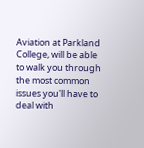Aviation at Parkland College, will be able to walk you through the most common issues you'll have to deal with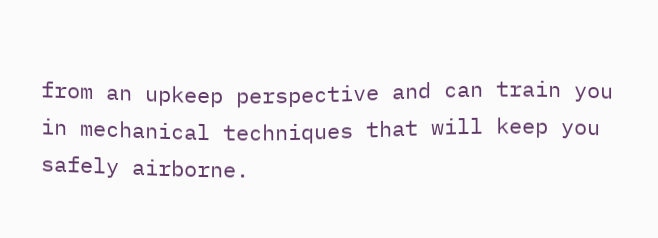from an upkeep perspective and can train you in mechanical techniques that will keep you safely airborne.